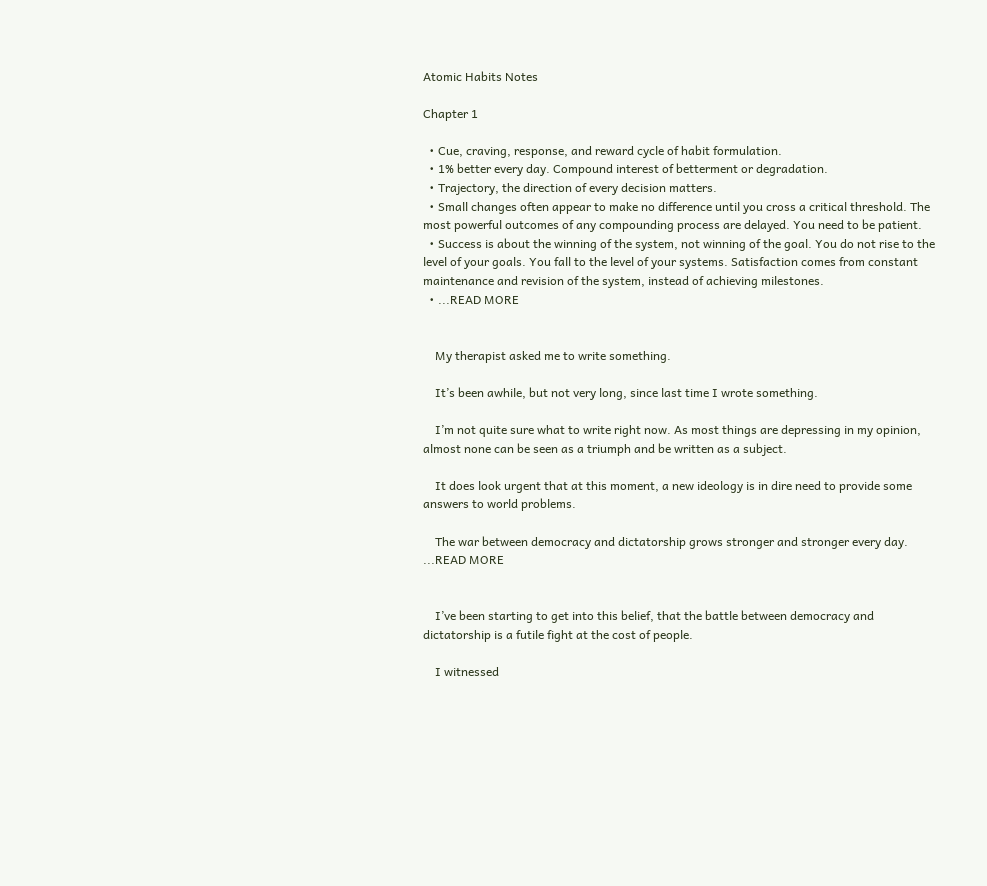Atomic Habits Notes

Chapter 1

  • Cue, craving, response, and reward cycle of habit formulation.
  • 1% better every day. Compound interest of betterment or degradation.
  • Trajectory, the direction of every decision matters.
  • Small changes often appear to make no difference until you cross a critical threshold. The most powerful outcomes of any compounding process are delayed. You need to be patient.
  • Success is about the winning of the system, not winning of the goal. You do not rise to the level of your goals. You fall to the level of your systems. Satisfaction comes from constant maintenance and revision of the system, instead of achieving milestones.
  • ...READ MORE


    My therapist asked me to write something.

    It’s been awhile, but not very long, since last time I wrote something.

    I’m not quite sure what to write right now. As most things are depressing in my opinion, almost none can be seen as a triumph and be written as a subject.

    It does look urgent that at this moment, a new ideology is in dire need to provide some answers to world problems.

    The war between democracy and dictatorship grows stronger and stronger every day. ...READ MORE


    I’ve been starting to get into this belief, that the battle between democracy and dictatorship is a futile fight at the cost of people.

    I witnessed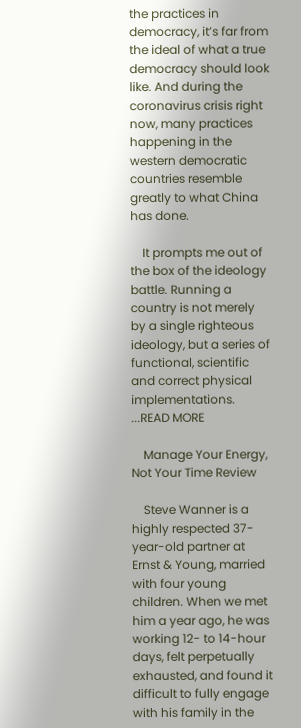the practices in democracy, it’s far from the ideal of what a true democracy should look like. And during the coronavirus crisis right now, many practices happening in the western democratic countries resemble greatly to what China has done.

    It prompts me out of the box of the ideology battle. Running a country is not merely by a single righteous ideology, but a series of functional, scientific and correct physical implementations. ...READ MORE

    Manage Your Energy, Not Your Time Review

    Steve Wanner is a highly respected 37-year-old partner at Ernst & Young, married with four young children. When we met him a year ago, he was working 12- to 14-hour days, felt perpetually exhausted, and found it difficult to fully engage with his family in the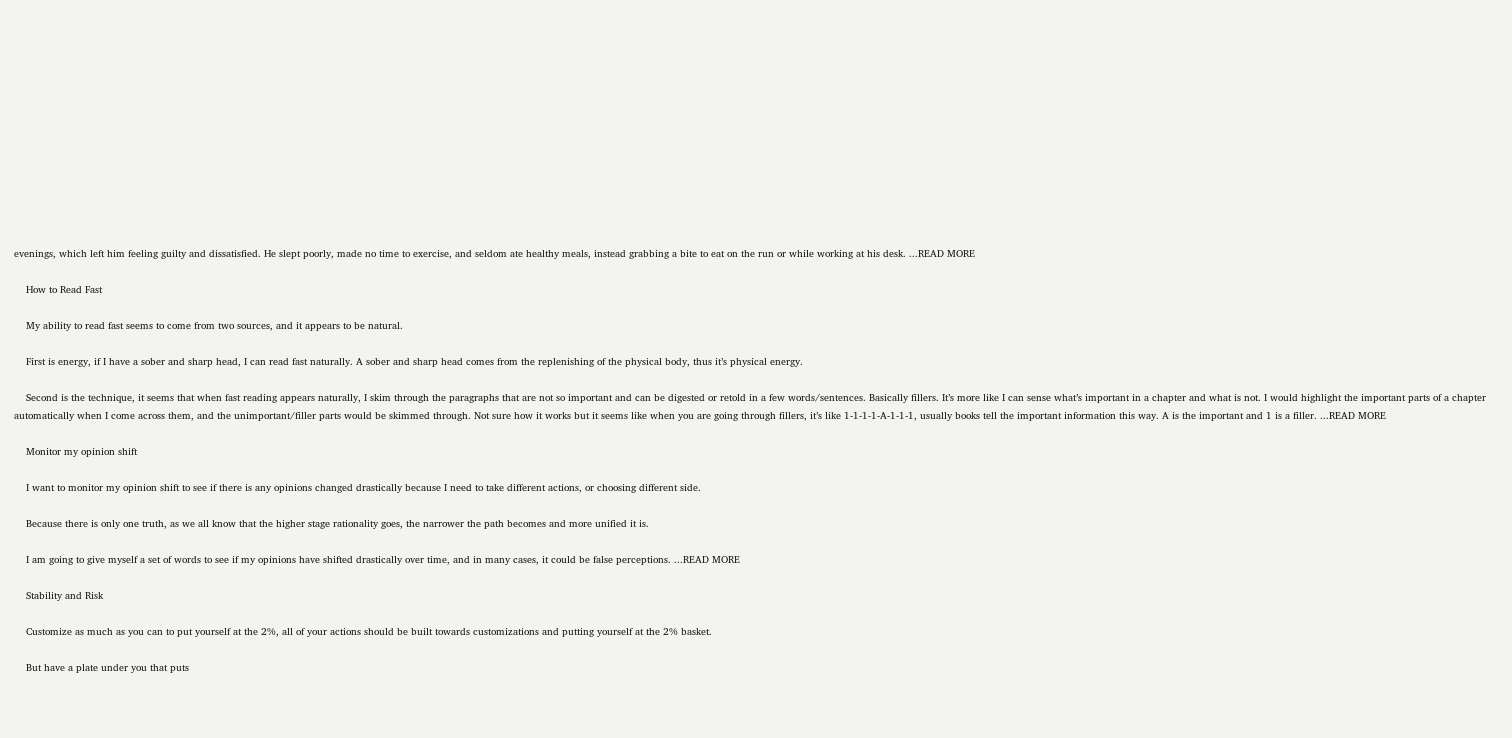evenings, which left him feeling guilty and dissatisfied. He slept poorly, made no time to exercise, and seldom ate healthy meals, instead grabbing a bite to eat on the run or while working at his desk. ...READ MORE

    How to Read Fast

    My ability to read fast seems to come from two sources, and it appears to be natural.

    First is energy, if I have a sober and sharp head, I can read fast naturally. A sober and sharp head comes from the replenishing of the physical body, thus it’s physical energy.

    Second is the technique, it seems that when fast reading appears naturally, I skim through the paragraphs that are not so important and can be digested or retold in a few words/sentences. Basically fillers. It’s more like I can sense what’s important in a chapter and what is not. I would highlight the important parts of a chapter automatically when I come across them, and the unimportant/filler parts would be skimmed through. Not sure how it works but it seems like when you are going through fillers, it’s like 1-1-1-1-A-1-1-1, usually books tell the important information this way. A is the important and 1 is a filler. ...READ MORE

    Monitor my opinion shift

    I want to monitor my opinion shift to see if there is any opinions changed drastically because I need to take different actions, or choosing different side.

    Because there is only one truth, as we all know that the higher stage rationality goes, the narrower the path becomes and more unified it is.

    I am going to give myself a set of words to see if my opinions have shifted drastically over time, and in many cases, it could be false perceptions. ...READ MORE

    Stability and Risk

    Customize as much as you can to put yourself at the 2%, all of your actions should be built towards customizations and putting yourself at the 2% basket.

    But have a plate under you that puts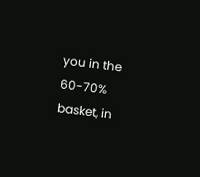you in the 60-70% basket, in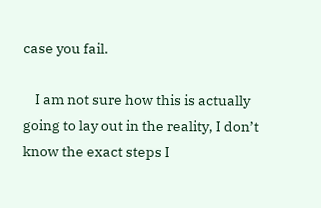case you fail.

    I am not sure how this is actually going to lay out in the reality, I don’t know the exact steps I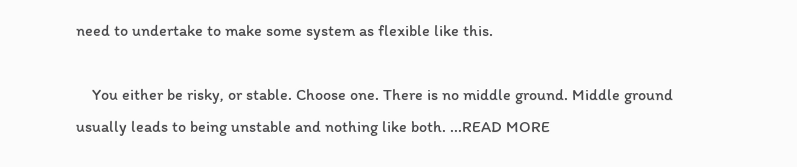need to undertake to make some system as flexible like this.

    You either be risky, or stable. Choose one. There is no middle ground. Middle ground usually leads to being unstable and nothing like both. ...READ MORE